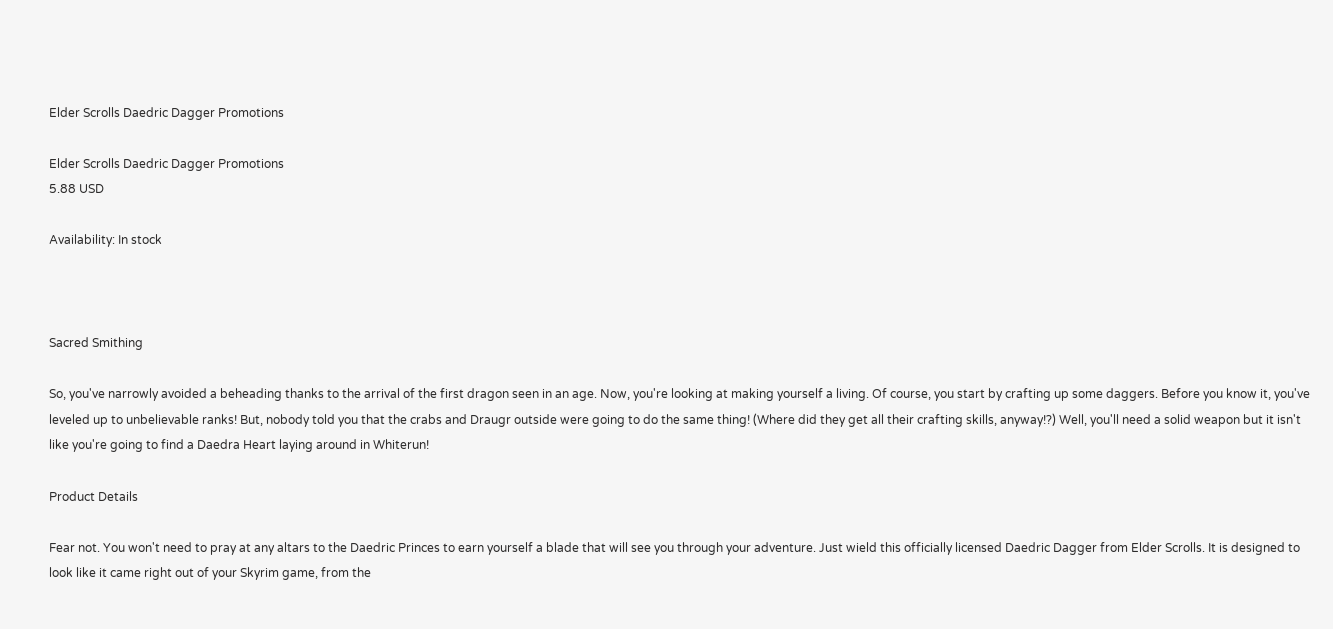Elder Scrolls Daedric Dagger Promotions

Elder Scrolls Daedric Dagger Promotions
5.88 USD

Availability: In stock



Sacred Smithing

So, you've narrowly avoided a beheading thanks to the arrival of the first dragon seen in an age. Now, you're looking at making yourself a living. Of course, you start by crafting up some daggers. Before you know it, you've leveled up to unbelievable ranks! But, nobody told you that the crabs and Draugr outside were going to do the same thing! (Where did they get all their crafting skills, anyway!?) Well, you'll need a solid weapon but it isn't like you're going to find a Daedra Heart laying around in Whiterun!

Product Details

Fear not. You won't need to pray at any altars to the Daedric Princes to earn yourself a blade that will see you through your adventure. Just wield this officially licensed Daedric Dagger from Elder Scrolls. It is designed to look like it came right out of your Skyrim game, from the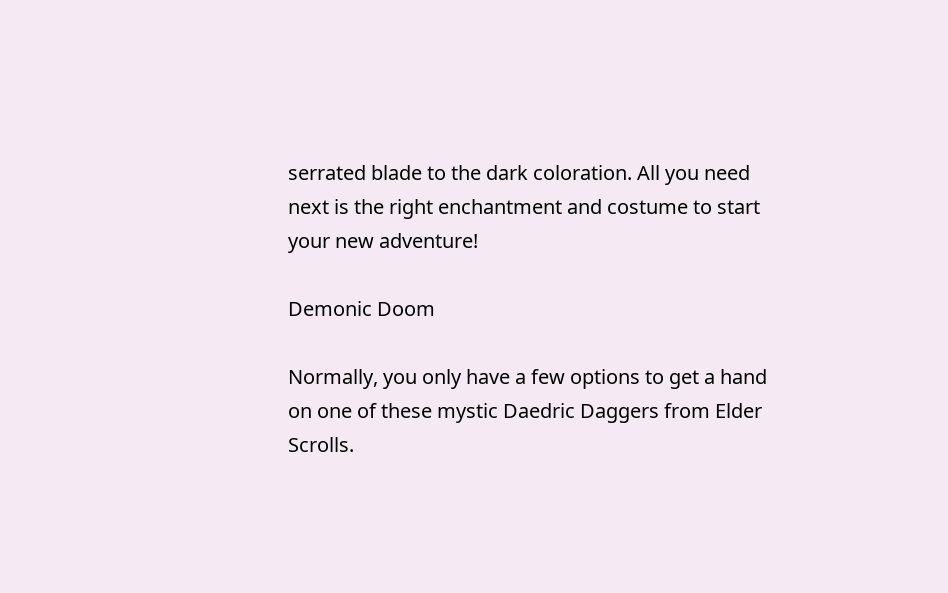serrated blade to the dark coloration. All you need next is the right enchantment and costume to start your new adventure!

Demonic Doom

Normally, you only have a few options to get a hand on one of these mystic Daedric Daggers from Elder Scrolls.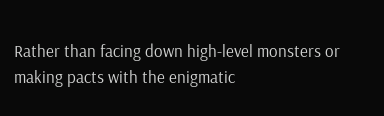Rather than facing down high-level monsters or making pacts with the enigmatic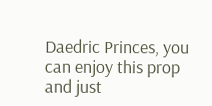Daedric Princes, you can enjoy this prop and just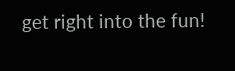get right into the fun!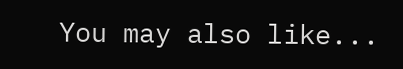You may also like...